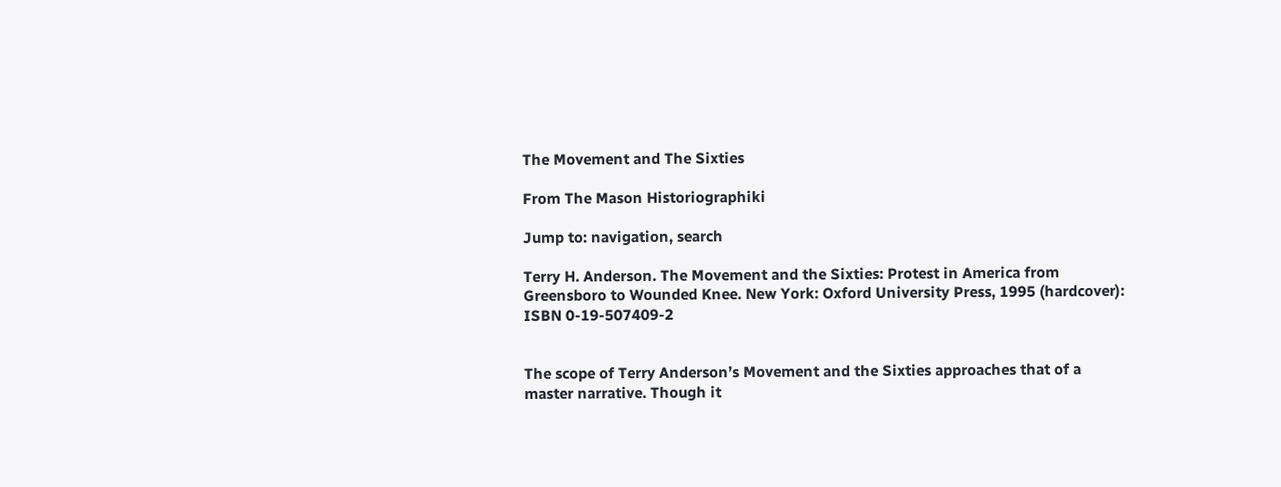The Movement and The Sixties

From The Mason Historiographiki

Jump to: navigation, search

Terry H. Anderson. The Movement and the Sixties: Protest in America from Greensboro to Wounded Knee. New York: Oxford University Press, 1995 (hardcover): ISBN 0-19-507409-2


The scope of Terry Anderson’s Movement and the Sixties approaches that of a master narrative. Though it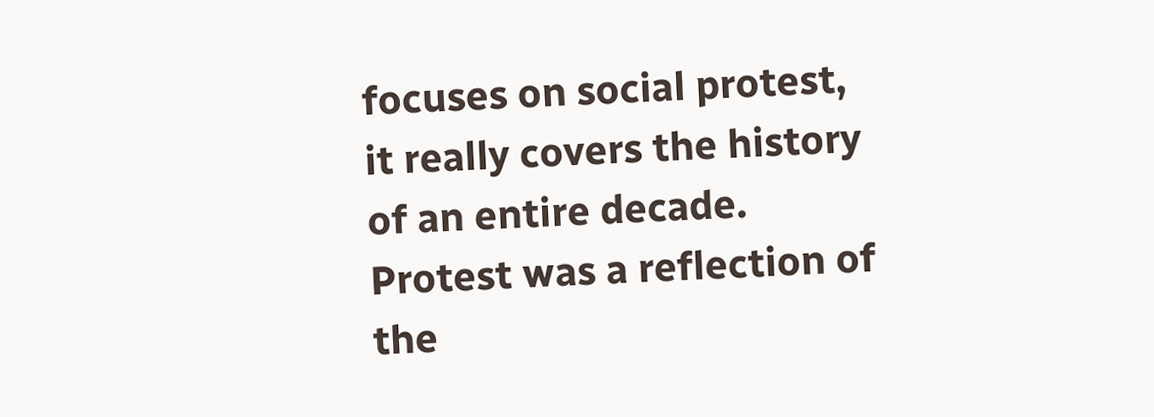focuses on social protest, it really covers the history of an entire decade. Protest was a reflection of the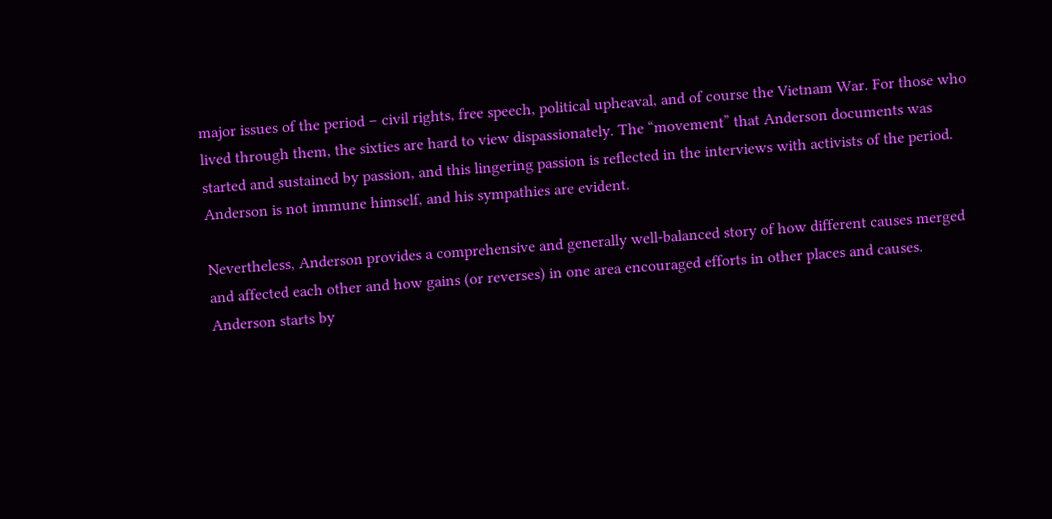major issues of the period – civil rights, free speech, political upheaval, and of course the Vietnam War. For those who lived through them, the sixties are hard to view dispassionately. The “movement” that Anderson documents was started and sustained by passion, and this lingering passion is reflected in the interviews with activists of the period. Anderson is not immune himself, and his sympathies are evident.

Nevertheless, Anderson provides a comprehensive and generally well-balanced story of how different causes merged and affected each other and how gains (or reverses) in one area encouraged efforts in other places and causes. Anderson starts by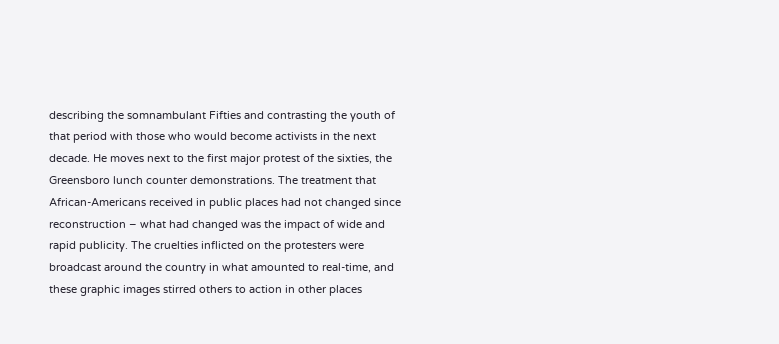describing the somnambulant Fifties and contrasting the youth of that period with those who would become activists in the next decade. He moves next to the first major protest of the sixties, the Greensboro lunch counter demonstrations. The treatment that African-Americans received in public places had not changed since reconstruction – what had changed was the impact of wide and rapid publicity. The cruelties inflicted on the protesters were broadcast around the country in what amounted to real-time, and these graphic images stirred others to action in other places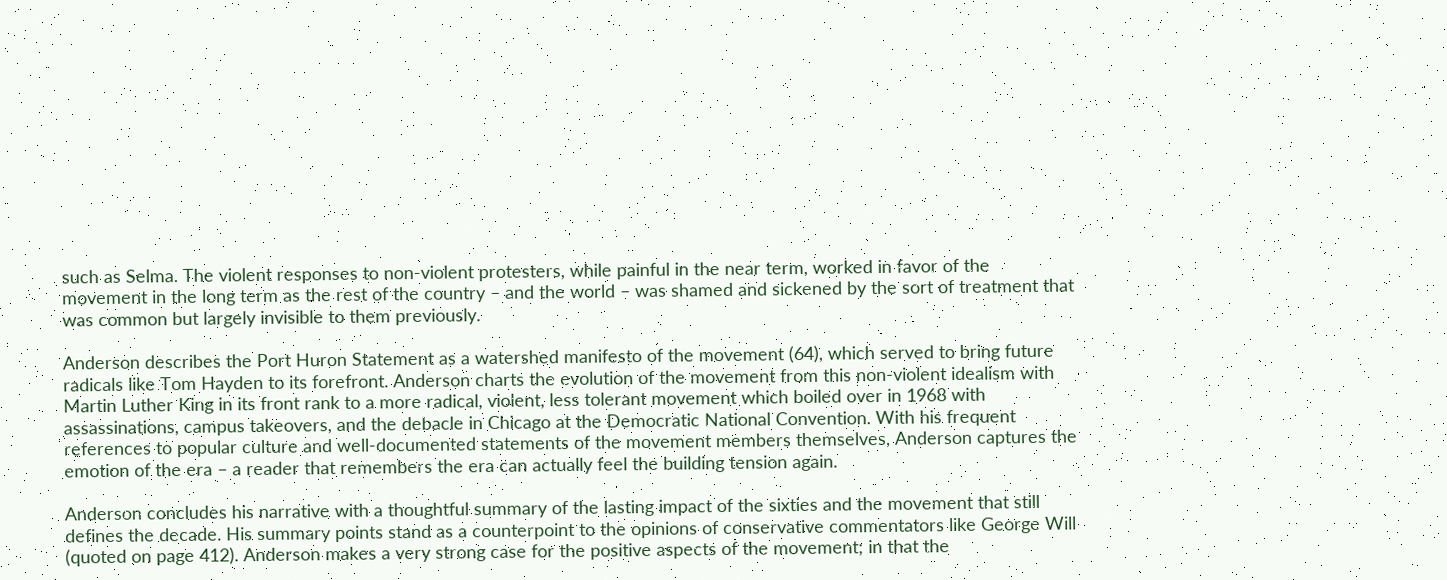such as Selma. The violent responses to non-violent protesters, while painful in the near term, worked in favor of the movement in the long term as the rest of the country – and the world – was shamed and sickened by the sort of treatment that was common but largely invisible to them previously.

Anderson describes the Port Huron Statement as a watershed manifesto of the movement (64), which served to bring future radicals like Tom Hayden to its forefront. Anderson charts the evolution of the movement from this non-violent idealism with Martin Luther King in its front rank to a more radical, violent, less tolerant movement which boiled over in 1968 with assassinations, campus takeovers, and the debacle in Chicago at the Democratic National Convention. With his frequent references to popular culture and well-documented statements of the movement members themselves, Anderson captures the emotion of the era – a reader that remembers the era can actually feel the building tension again.

Anderson concludes his narrative with a thoughtful summary of the lasting impact of the sixties and the movement that still defines the decade. His summary points stand as a counterpoint to the opinions of conservative commentators like George Will (quoted on page 412). Anderson makes a very strong case for the positive aspects of the movement; in that the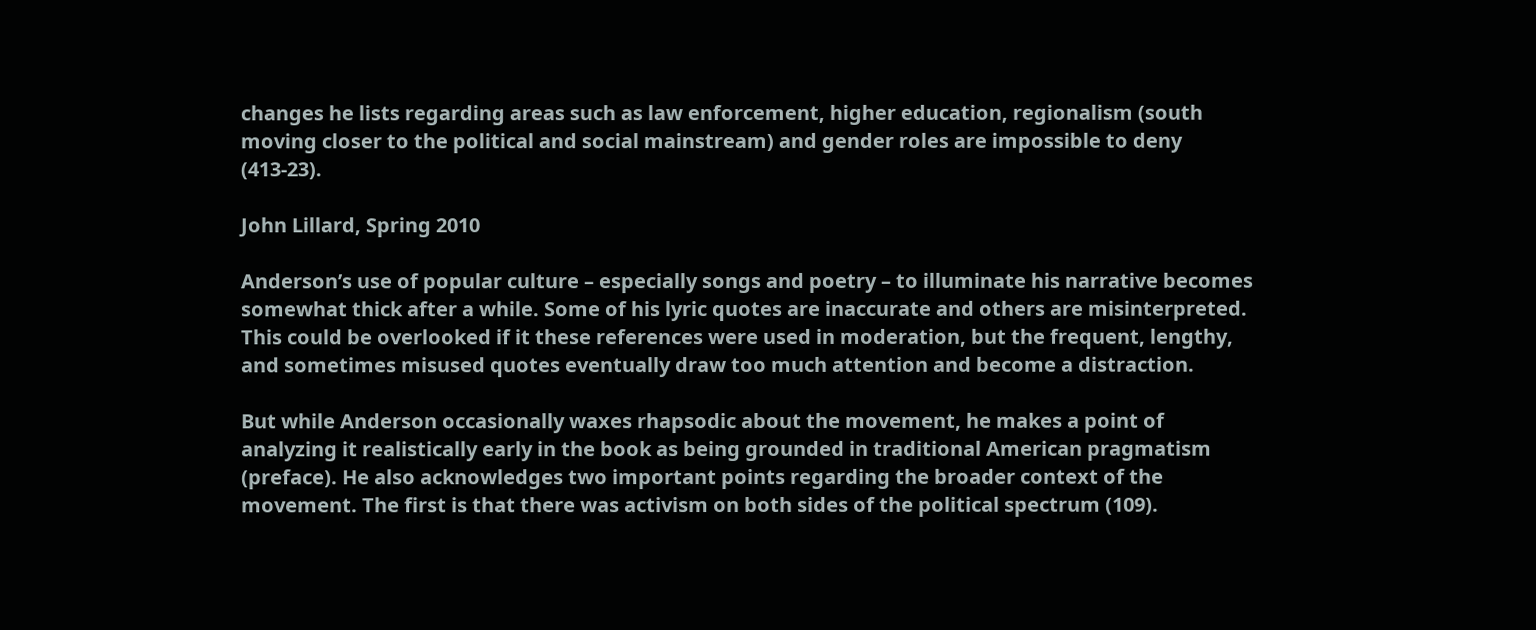changes he lists regarding areas such as law enforcement, higher education, regionalism (south moving closer to the political and social mainstream) and gender roles are impossible to deny (413-23).

John Lillard, Spring 2010

Anderson’s use of popular culture – especially songs and poetry – to illuminate his narrative becomes somewhat thick after a while. Some of his lyric quotes are inaccurate and others are misinterpreted. This could be overlooked if it these references were used in moderation, but the frequent, lengthy, and sometimes misused quotes eventually draw too much attention and become a distraction.

But while Anderson occasionally waxes rhapsodic about the movement, he makes a point of analyzing it realistically early in the book as being grounded in traditional American pragmatism (preface). He also acknowledges two important points regarding the broader context of the movement. The first is that there was activism on both sides of the political spectrum (109).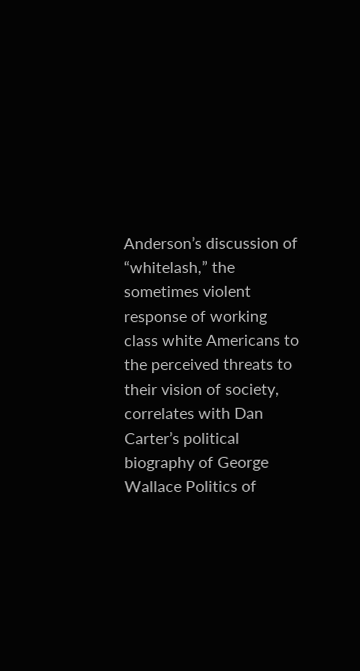Anderson’s discussion of “whitelash,” the sometimes violent response of working class white Americans to the perceived threats to their vision of society, correlates with Dan Carter’s political biography of George Wallace Politics of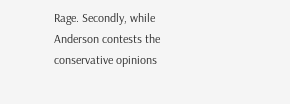Rage. Secondly, while Anderson contests the conservative opinions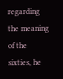regarding the meaning of the sixties, he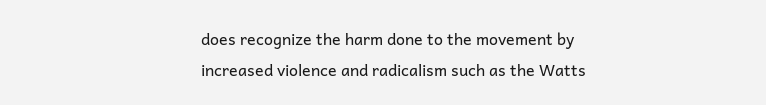does recognize the harm done to the movement by increased violence and radicalism such as the Watts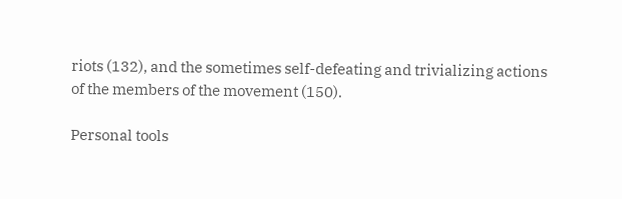riots (132), and the sometimes self-defeating and trivializing actions of the members of the movement (150).

Personal tools